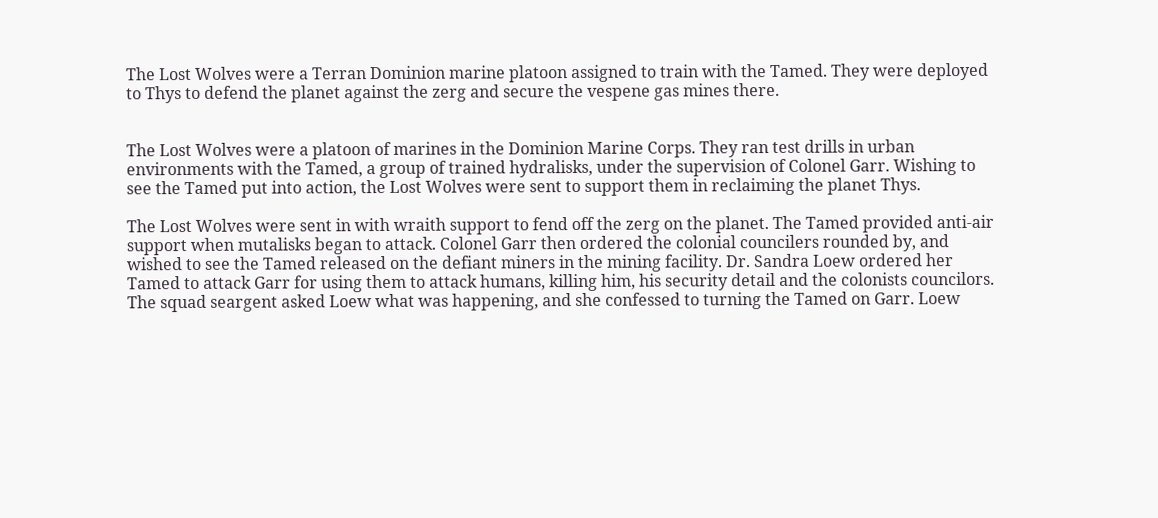The Lost Wolves were a Terran Dominion marine platoon assigned to train with the Tamed. They were deployed to Thys to defend the planet against the zerg and secure the vespene gas mines there.


The Lost Wolves were a platoon of marines in the Dominion Marine Corps. They ran test drills in urban environments with the Tamed, a group of trained hydralisks, under the supervision of Colonel Garr. Wishing to see the Tamed put into action, the Lost Wolves were sent to support them in reclaiming the planet Thys.

The Lost Wolves were sent in with wraith support to fend off the zerg on the planet. The Tamed provided anti-air support when mutalisks began to attack. Colonel Garr then ordered the colonial councilers rounded by, and wished to see the Tamed released on the defiant miners in the mining facility. Dr. Sandra Loew ordered her Tamed to attack Garr for using them to attack humans, killing him, his security detail and the colonists councilors. The squad seargent asked Loew what was happening, and she confessed to turning the Tamed on Garr. Loew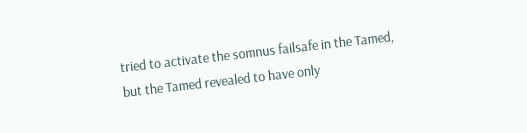tried to activate the somnus failsafe in the Tamed, but the Tamed revealed to have only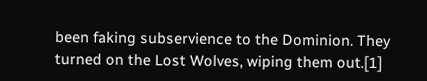been faking subservience to the Dominion. They turned on the Lost Wolves, wiping them out.[1]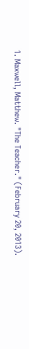1. Maxwell, Matthew. "The Teacher." (February 20, 2013).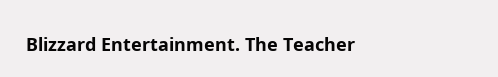Blizzard Entertainment. The Teacher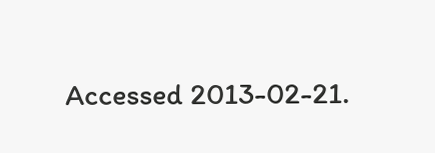Accessed 2013-02-21.